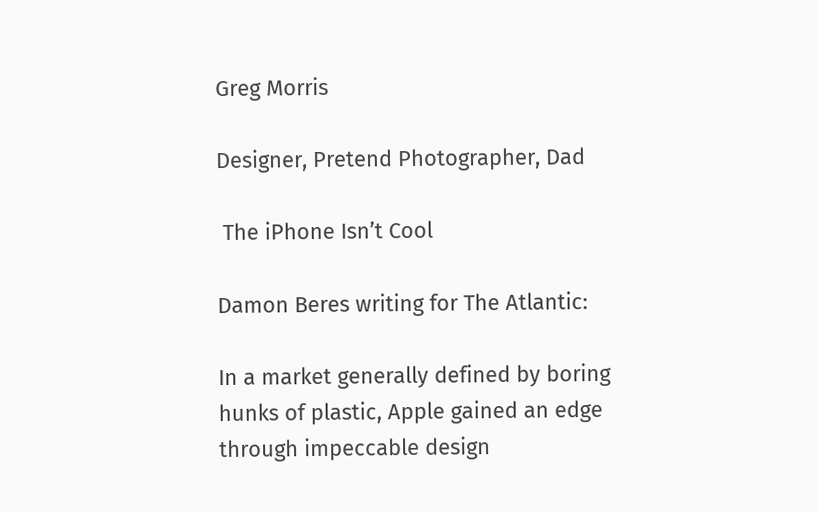Greg Morris

Designer, Pretend Photographer, Dad

 The iPhone Isn’t Cool

Damon Beres writing for The Atlantic:

In a market generally defined by boring hunks of plastic, Apple gained an edge through impeccable design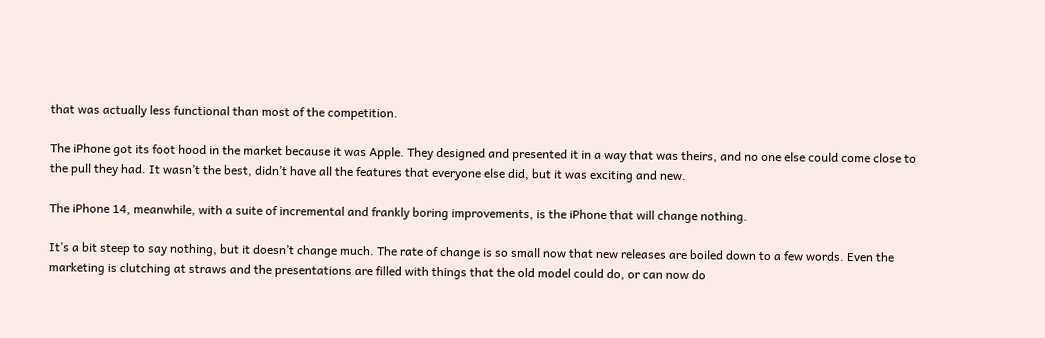that was actually less functional than most of the competition.

The iPhone got its foot hood in the market because it was Apple. They designed and presented it in a way that was theirs, and no one else could come close to the pull they had. It wasn’t the best, didn’t have all the features that everyone else did, but it was exciting and new.

The iPhone 14, meanwhile, with a suite of incremental and frankly boring improvements, is the iPhone that will change nothing.

It’s a bit steep to say nothing, but it doesn’t change much. The rate of change is so small now that new releases are boiled down to a few words. Even the marketing is clutching at straws and the presentations are filled with things that the old model could do, or can now do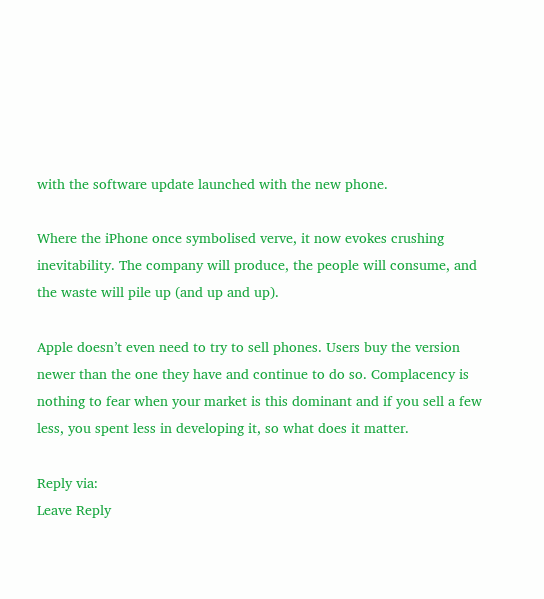with the software update launched with the new phone.

Where the iPhone once symbolised verve, it now evokes crushing inevitability. The company will produce, the people will consume, and the waste will pile up (and up and up).

Apple doesn’t even need to try to sell phones. Users buy the version newer than the one they have and continue to do so. Complacency is nothing to fear when your market is this dominant and if you sell a few less, you spent less in developing it, so what does it matter.

Reply via:
Leave Reply